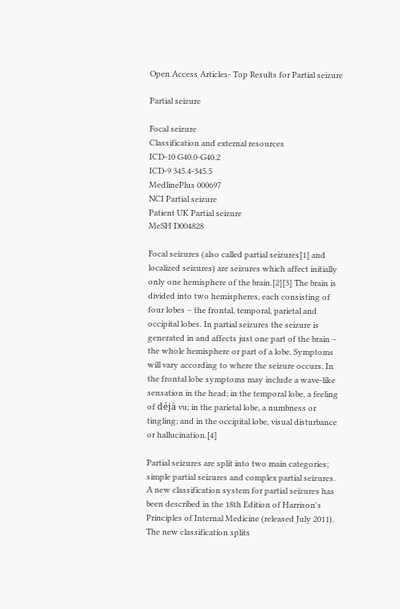Open Access Articles- Top Results for Partial seizure

Partial seizure

Focal seizure
Classification and external resources
ICD-10 G40.0-G40.2
ICD-9 345.4-345.5
MedlinePlus 000697
NCI Partial seizure
Patient UK Partial seizure
MeSH D004828

Focal seizures (also called partial seizures[1] and localized seizures) are seizures which affect initially only one hemisphere of the brain.[2][3] The brain is divided into two hemispheres, each consisting of four lobes – the frontal, temporal, parietal and occipital lobes. In partial seizures the seizure is generated in and affects just one part of the brain – the whole hemisphere or part of a lobe. Symptoms will vary according to where the seizure occurs. In the frontal lobe symptoms may include a wave-like sensation in the head; in the temporal lobe, a feeling of déjà vu; in the parietal lobe, a numbness or tingling; and in the occipital lobe, visual disturbance or hallucination.[4]

Partial seizures are split into two main categories; simple partial seizures and complex partial seizures. A new classification system for partial seizures has been described in the 18th Edition of Harrison's Principles of Internal Medicine (released July 2011). The new classification splits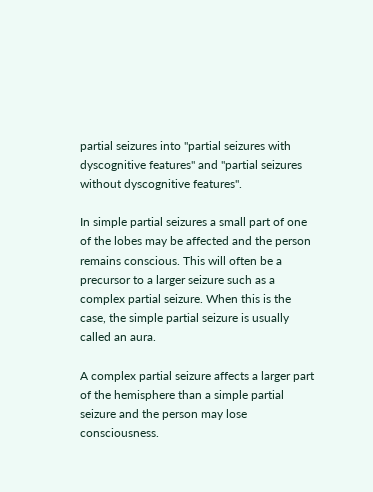partial seizures into "partial seizures with dyscognitive features" and "partial seizures without dyscognitive features".

In simple partial seizures a small part of one of the lobes may be affected and the person remains conscious. This will often be a precursor to a larger seizure such as a complex partial seizure. When this is the case, the simple partial seizure is usually called an aura.

A complex partial seizure affects a larger part of the hemisphere than a simple partial seizure and the person may lose consciousness.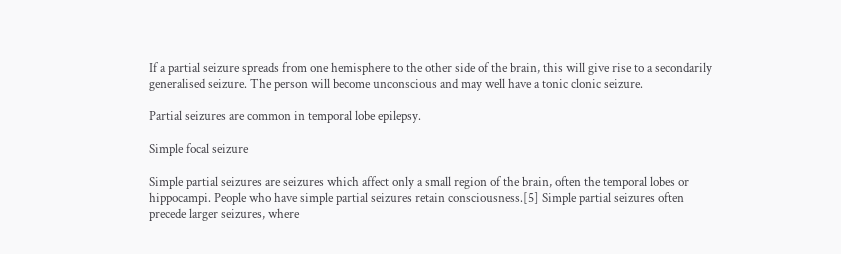If a partial seizure spreads from one hemisphere to the other side of the brain, this will give rise to a secondarily generalised seizure. The person will become unconscious and may well have a tonic clonic seizure.

Partial seizures are common in temporal lobe epilepsy.

Simple focal seizure

Simple partial seizures are seizures which affect only a small region of the brain, often the temporal lobes or hippocampi. People who have simple partial seizures retain consciousness.[5] Simple partial seizures often precede larger seizures, where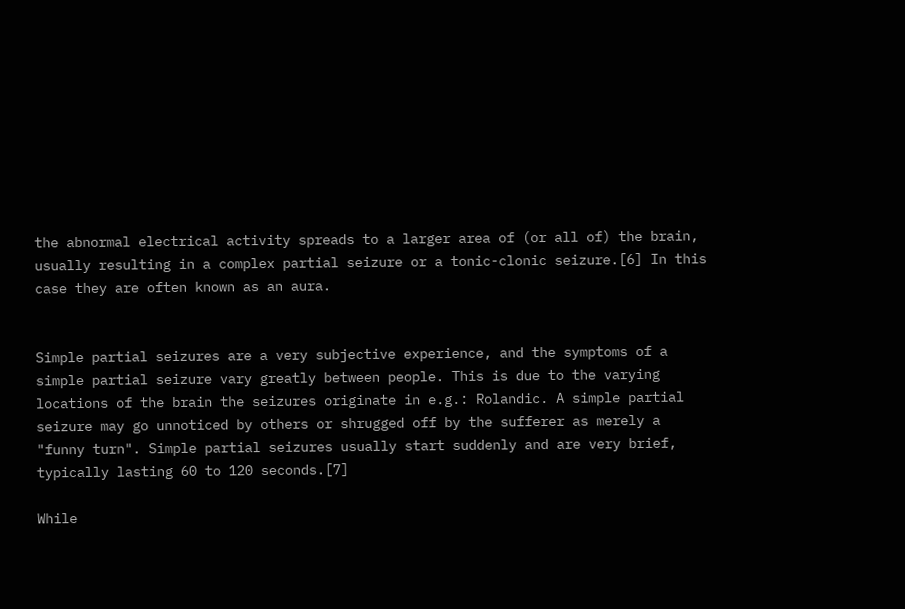the abnormal electrical activity spreads to a larger area of (or all of) the brain, usually resulting in a complex partial seizure or a tonic-clonic seizure.[6] In this case they are often known as an aura.


Simple partial seizures are a very subjective experience, and the symptoms of a simple partial seizure vary greatly between people. This is due to the varying locations of the brain the seizures originate in e.g.: Rolandic. A simple partial seizure may go unnoticed by others or shrugged off by the sufferer as merely a "funny turn". Simple partial seizures usually start suddenly and are very brief, typically lasting 60 to 120 seconds.[7]

While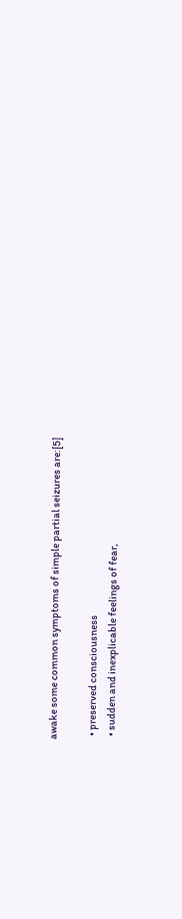awake some common symptoms of simple partial seizures are:[5]

  • preserved consciousness
  • sudden and inexplicable feelings of fear,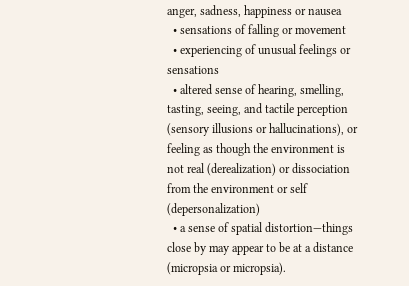anger, sadness, happiness or nausea
  • sensations of falling or movement
  • experiencing of unusual feelings or sensations
  • altered sense of hearing, smelling, tasting, seeing, and tactile perception (sensory illusions or hallucinations), or feeling as though the environment is not real (derealization) or dissociation from the environment or self (depersonalization)
  • a sense of spatial distortion—things close by may appear to be at a distance (micropsia or micropsia).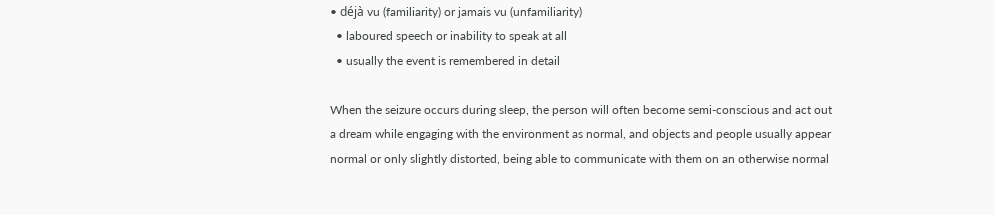• déjà vu (familiarity) or jamais vu (unfamiliarity)
  • laboured speech or inability to speak at all
  • usually the event is remembered in detail

When the seizure occurs during sleep, the person will often become semi-conscious and act out a dream while engaging with the environment as normal, and objects and people usually appear normal or only slightly distorted, being able to communicate with them on an otherwise normal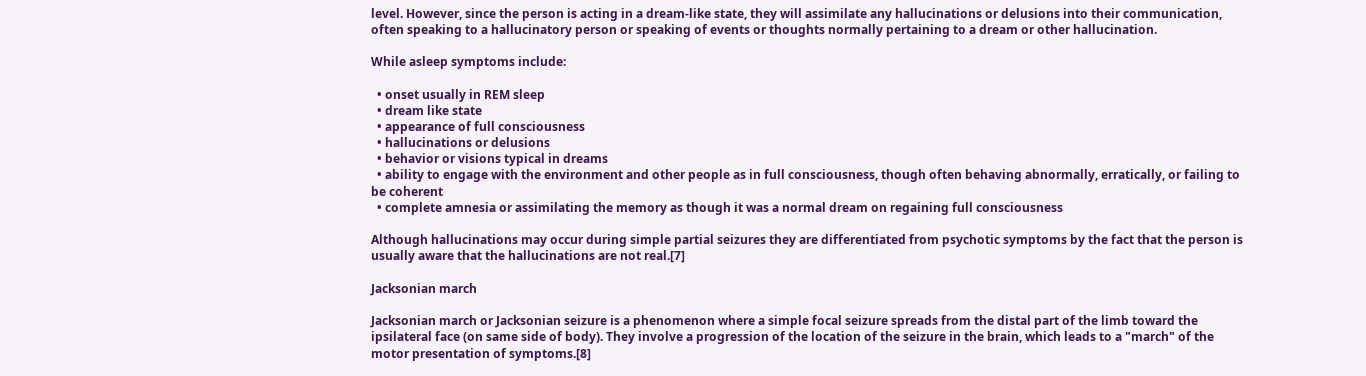level. However, since the person is acting in a dream-like state, they will assimilate any hallucinations or delusions into their communication, often speaking to a hallucinatory person or speaking of events or thoughts normally pertaining to a dream or other hallucination.

While asleep symptoms include:

  • onset usually in REM sleep
  • dream like state
  • appearance of full consciousness
  • hallucinations or delusions
  • behavior or visions typical in dreams
  • ability to engage with the environment and other people as in full consciousness, though often behaving abnormally, erratically, or failing to be coherent
  • complete amnesia or assimilating the memory as though it was a normal dream on regaining full consciousness

Although hallucinations may occur during simple partial seizures they are differentiated from psychotic symptoms by the fact that the person is usually aware that the hallucinations are not real.[7]

Jacksonian march

Jacksonian march or Jacksonian seizure is a phenomenon where a simple focal seizure spreads from the distal part of the limb toward the ipsilateral face (on same side of body). They involve a progression of the location of the seizure in the brain, which leads to a "march" of the motor presentation of symptoms.[8]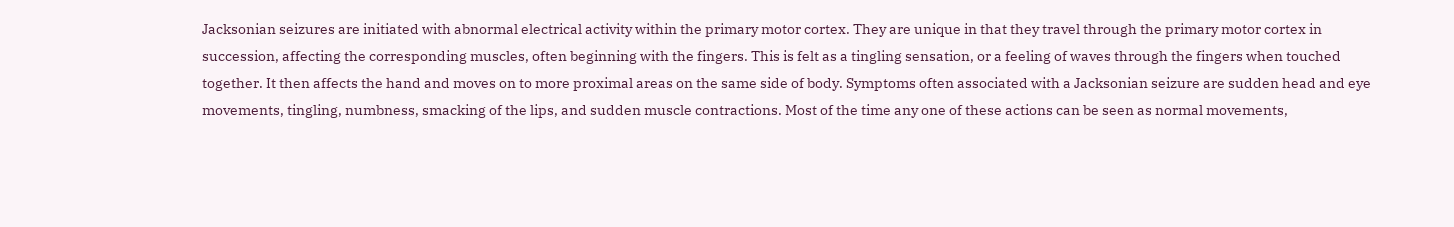Jacksonian seizures are initiated with abnormal electrical activity within the primary motor cortex. They are unique in that they travel through the primary motor cortex in succession, affecting the corresponding muscles, often beginning with the fingers. This is felt as a tingling sensation, or a feeling of waves through the fingers when touched together. It then affects the hand and moves on to more proximal areas on the same side of body. Symptoms often associated with a Jacksonian seizure are sudden head and eye movements, tingling, numbness, smacking of the lips, and sudden muscle contractions. Most of the time any one of these actions can be seen as normal movements,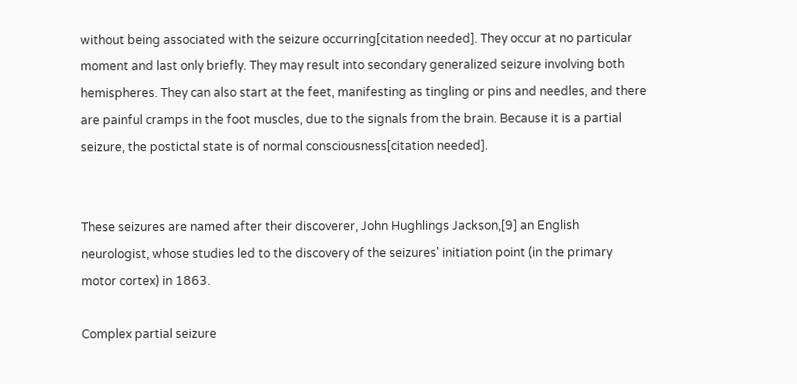without being associated with the seizure occurring[citation needed]. They occur at no particular moment and last only briefly. They may result into secondary generalized seizure involving both hemispheres. They can also start at the feet, manifesting as tingling or pins and needles, and there are painful cramps in the foot muscles, due to the signals from the brain. Because it is a partial seizure, the postictal state is of normal consciousness[citation needed].


These seizures are named after their discoverer, John Hughlings Jackson,[9] an English neurologist, whose studies led to the discovery of the seizures' initiation point (in the primary motor cortex) in 1863.

Complex partial seizure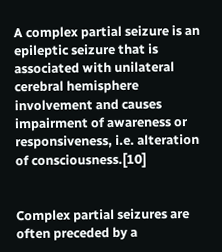A complex partial seizure is an epileptic seizure that is associated with unilateral cerebral hemisphere involvement and causes impairment of awareness or responsiveness, i.e. alteration of consciousness.[10]


Complex partial seizures are often preceded by a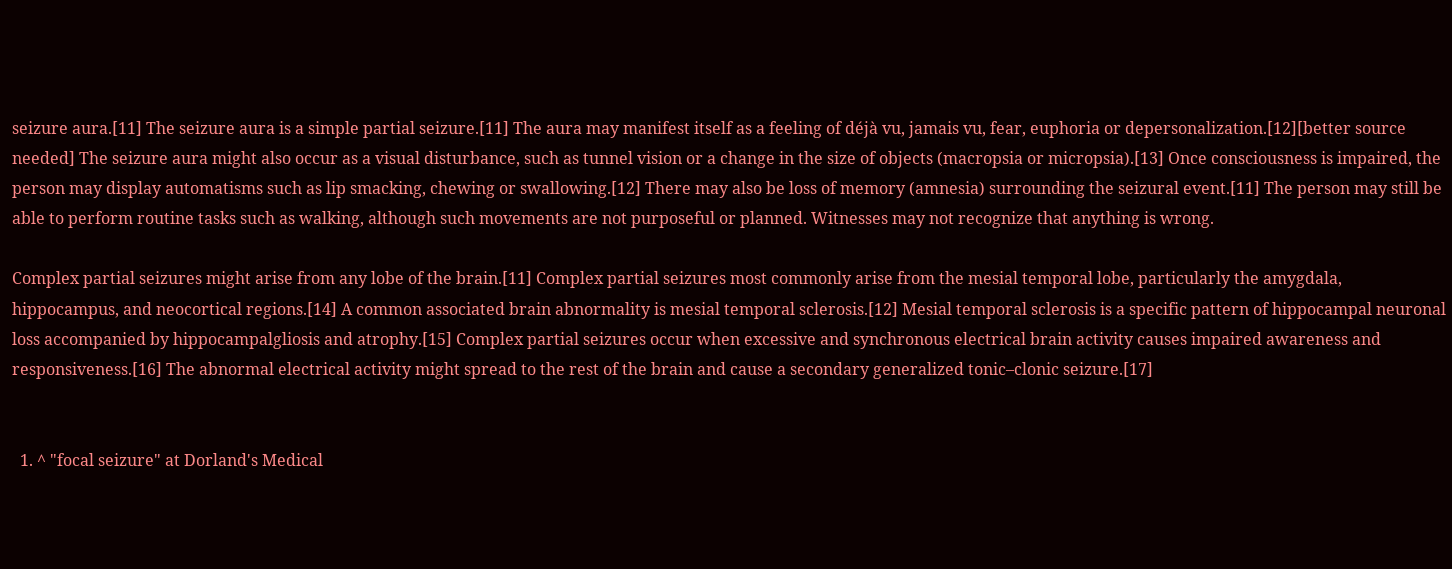seizure aura.[11] The seizure aura is a simple partial seizure.[11] The aura may manifest itself as a feeling of déjà vu, jamais vu, fear, euphoria or depersonalization.[12][better source needed] The seizure aura might also occur as a visual disturbance, such as tunnel vision or a change in the size of objects (macropsia or micropsia).[13] Once consciousness is impaired, the person may display automatisms such as lip smacking, chewing or swallowing.[12] There may also be loss of memory (amnesia) surrounding the seizural event.[11] The person may still be able to perform routine tasks such as walking, although such movements are not purposeful or planned. Witnesses may not recognize that anything is wrong.

Complex partial seizures might arise from any lobe of the brain.[11] Complex partial seizures most commonly arise from the mesial temporal lobe, particularly the amygdala, hippocampus, and neocortical regions.[14] A common associated brain abnormality is mesial temporal sclerosis.[12] Mesial temporal sclerosis is a specific pattern of hippocampal neuronal loss accompanied by hippocampalgliosis and atrophy.[15] Complex partial seizures occur when excessive and synchronous electrical brain activity causes impaired awareness and responsiveness.[16] The abnormal electrical activity might spread to the rest of the brain and cause a secondary generalized tonic–clonic seizure.[17]


  1. ^ "focal seizure" at Dorland's Medical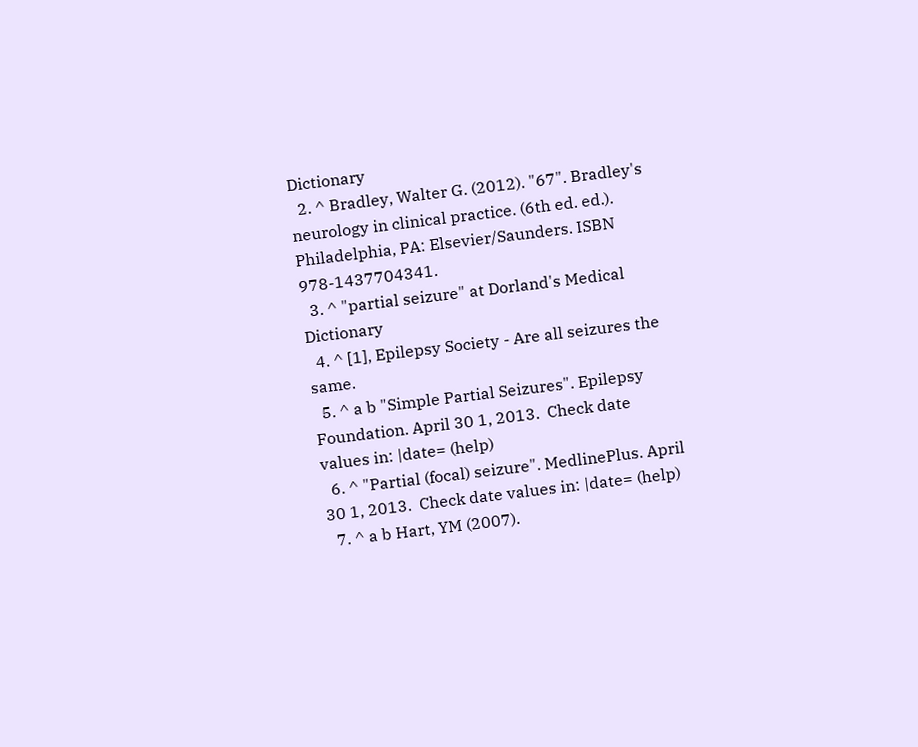Dictionary
  2. ^ Bradley, Walter G. (2012). "67". Bradley's neurology in clinical practice. (6th ed. ed.). Philadelphia, PA: Elsevier/Saunders. ISBN 978-1437704341.
  3. ^ "partial seizure" at Dorland's Medical Dictionary
  4. ^ [1], Epilepsy Society - Are all seizures the same.
  5. ^ a b "Simple Partial Seizures". Epilepsy Foundation. April 30 1, 2013.  Check date values in: |date= (help)
  6. ^ "Partial (focal) seizure". MedlinePlus. April 30 1, 2013.  Check date values in: |date= (help)
  7. ^ a b Hart, YM (2007).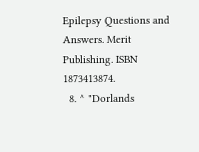Epilepsy Questions and Answers. Merit Publishing. ISBN 1873413874.
  8. ^ "Dorlands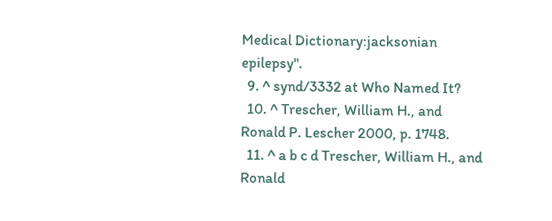Medical Dictionary:jacksonian epilepsy".
  9. ^ synd/3332 at Who Named It?
  10. ^ Trescher, William H., and Ronald P. Lescher 2000, p. 1748.
  11. ^ a b c d Trescher, William H., and Ronald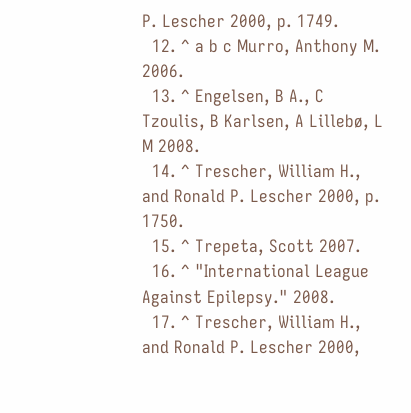P. Lescher 2000, p. 1749.
  12. ^ a b c Murro, Anthony M. 2006.
  13. ^ Engelsen, B A., C Tzoulis, B Karlsen, A Lillebø, L M 2008.
  14. ^ Trescher, William H., and Ronald P. Lescher 2000, p. 1750.
  15. ^ Trepeta, Scott 2007.
  16. ^ "International League Against Epilepsy." 2008.
  17. ^ Trescher, William H., and Ronald P. Lescher 2000,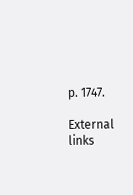p. 1747.

External links